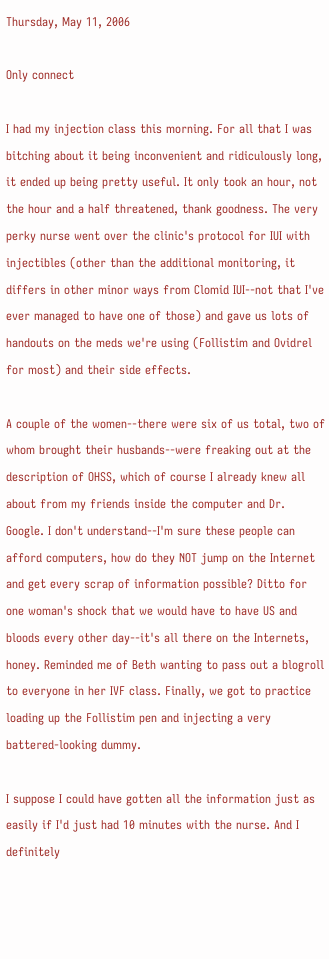Thursday, May 11, 2006

Only connect

I had my injection class this morning. For all that I was bitching about it being inconvenient and ridiculously long, it ended up being pretty useful. It only took an hour, not the hour and a half threatened, thank goodness. The very perky nurse went over the clinic's protocol for IUI with injectibles (other than the additional monitoring, it differs in other minor ways from Clomid IUI--not that I've ever managed to have one of those) and gave us lots of handouts on the meds we're using (Follistim and Ovidrel for most) and their side effects.

A couple of the women--there were six of us total, two of whom brought their husbands--were freaking out at the description of OHSS, which of course I already knew all about from my friends inside the computer and Dr. Google. I don't understand--I'm sure these people can afford computers, how do they NOT jump on the Internet and get every scrap of information possible? Ditto for one woman's shock that we would have to have US and bloods every other day--it's all there on the Internets, honey. Reminded me of Beth wanting to pass out a blogroll to everyone in her IVF class. Finally, we got to practice loading up the Follistim pen and injecting a very battered-looking dummy.

I suppose I could have gotten all the information just as easily if I'd just had 10 minutes with the nurse. And I definitely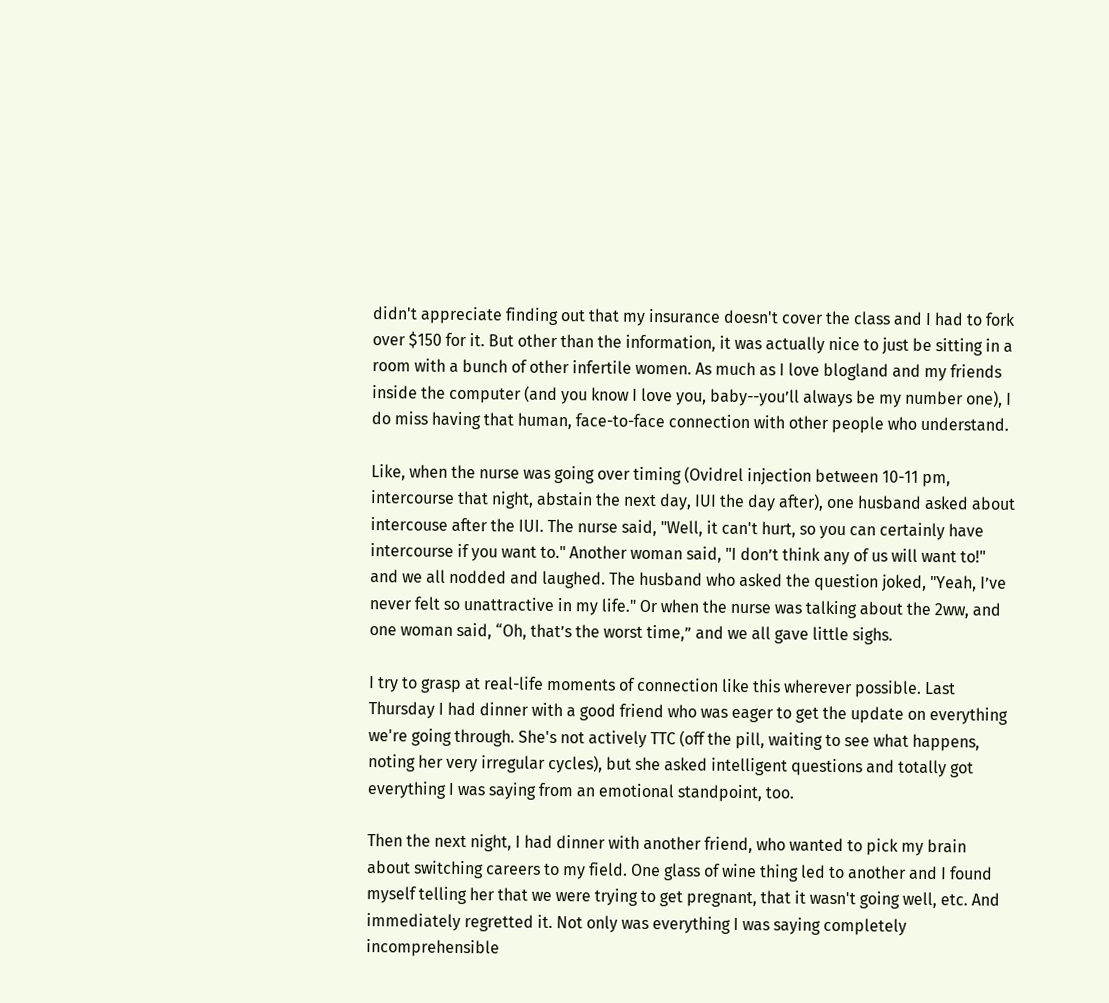didn't appreciate finding out that my insurance doesn't cover the class and I had to fork over $150 for it. But other than the information, it was actually nice to just be sitting in a room with a bunch of other infertile women. As much as I love blogland and my friends inside the computer (and you know I love you, baby--you’ll always be my number one), I do miss having that human, face-to-face connection with other people who understand.

Like, when the nurse was going over timing (Ovidrel injection between 10-11 pm, intercourse that night, abstain the next day, IUI the day after), one husband asked about intercouse after the IUI. The nurse said, "Well, it can't hurt, so you can certainly have intercourse if you want to." Another woman said, "I don’t think any of us will want to!" and we all nodded and laughed. The husband who asked the question joked, "Yeah, I’ve never felt so unattractive in my life." Or when the nurse was talking about the 2ww, and one woman said, “Oh, that’s the worst time,” and we all gave little sighs.

I try to grasp at real-life moments of connection like this wherever possible. Last Thursday I had dinner with a good friend who was eager to get the update on everything we're going through. She's not actively TTC (off the pill, waiting to see what happens, noting her very irregular cycles), but she asked intelligent questions and totally got everything I was saying from an emotional standpoint, too.

Then the next night, I had dinner with another friend, who wanted to pick my brain about switching careers to my field. One glass of wine thing led to another and I found myself telling her that we were trying to get pregnant, that it wasn't going well, etc. And immediately regretted it. Not only was everything I was saying completely incomprehensible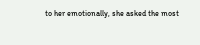to her emotionally, she asked the most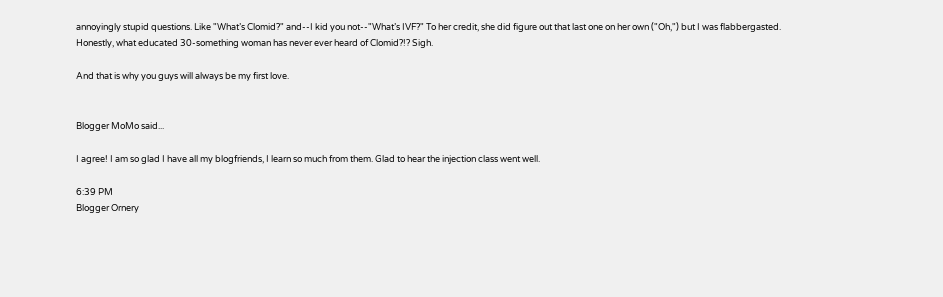annoyingly stupid questions. Like "What’s Clomid?" and--I kid you not--"What’s IVF?" To her credit, she did figure out that last one on her own ("Oh,") but I was flabbergasted. Honestly, what educated 30-something woman has never ever heard of Clomid?!? Sigh.

And that is why you guys will always be my first love.


Blogger MoMo said...

I agree! I am so glad I have all my blogfriends, I learn so much from them. Glad to hear the injection class went well.

6:39 PM
Blogger Ornery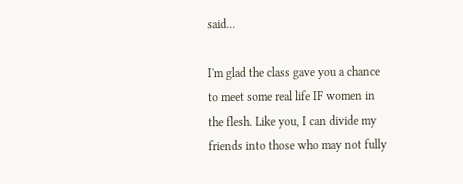said...

I'm glad the class gave you a chance to meet some real life IF women in the flesh. Like you, I can divide my friends into those who may not fully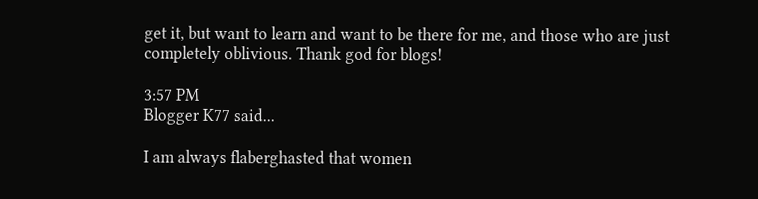get it, but want to learn and want to be there for me, and those who are just completely oblivious. Thank god for blogs!

3:57 PM
Blogger K77 said...

I am always flaberghasted that women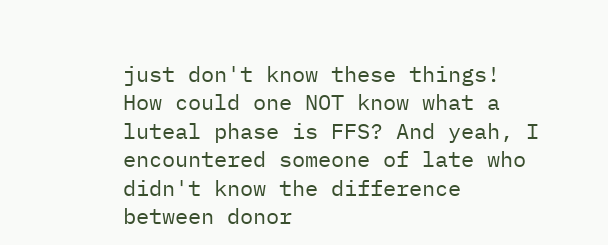just don't know these things! How could one NOT know what a luteal phase is FFS? And yeah, I encountered someone of late who didn't know the difference between donor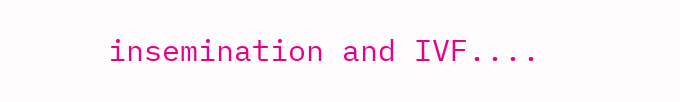insemination and IVF....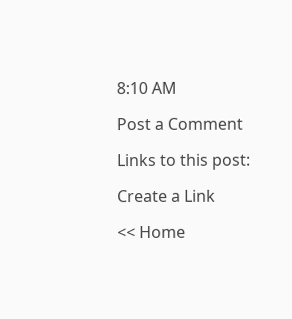8:10 AM

Post a Comment

Links to this post:

Create a Link

<< Home